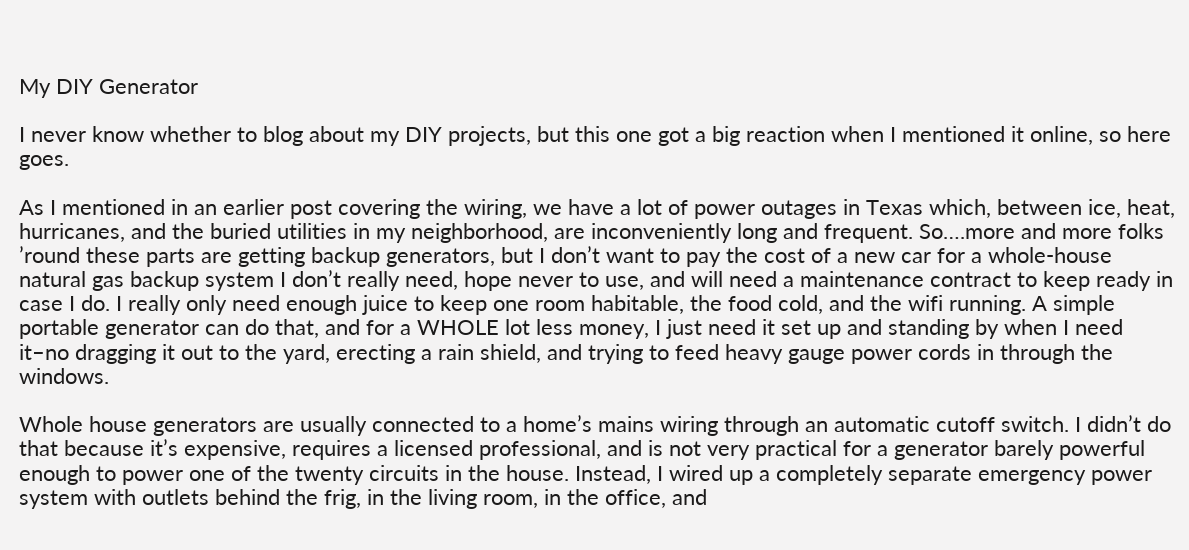My DIY Generator

I never know whether to blog about my DIY projects, but this one got a big reaction when I mentioned it online, so here goes.

As I mentioned in an earlier post covering the wiring, we have a lot of power outages in Texas which, between ice, heat, hurricanes, and the buried utilities in my neighborhood, are inconveniently long and frequent. So….more and more folks ’round these parts are getting backup generators, but I don’t want to pay the cost of a new car for a whole-house natural gas backup system I don’t really need, hope never to use, and will need a maintenance contract to keep ready in case I do. I really only need enough juice to keep one room habitable, the food cold, and the wifi running. A simple portable generator can do that, and for a WHOLE lot less money, I just need it set up and standing by when I need it–no dragging it out to the yard, erecting a rain shield, and trying to feed heavy gauge power cords in through the windows.

Whole house generators are usually connected to a home’s mains wiring through an automatic cutoff switch. I didn’t do that because it’s expensive, requires a licensed professional, and is not very practical for a generator barely powerful enough to power one of the twenty circuits in the house. Instead, I wired up a completely separate emergency power system with outlets behind the frig, in the living room, in the office, and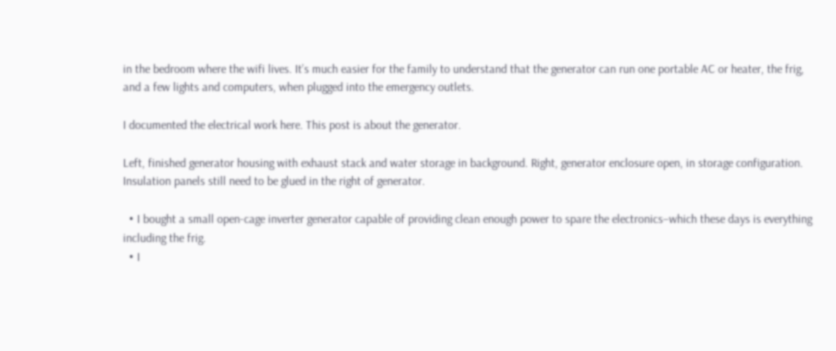in the bedroom where the wifi lives. It’s much easier for the family to understand that the generator can run one portable AC or heater, the frig, and a few lights and computers, when plugged into the emergency outlets.

I documented the electrical work here. This post is about the generator.

Left, finished generator housing with exhaust stack and water storage in background. Right, generator enclosure open, in storage configuration. Insulation panels still need to be glued in the right of generator.

  • I bought a small open-cage inverter generator capable of providing clean enough power to spare the electronics–which these days is everything including the frig.
  • I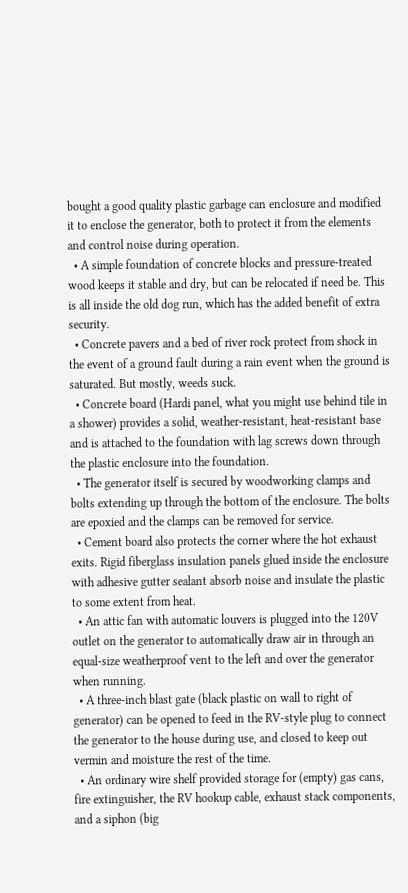bought a good quality plastic garbage can enclosure and modified it to enclose the generator, both to protect it from the elements and control noise during operation.
  • A simple foundation of concrete blocks and pressure-treated wood keeps it stable and dry, but can be relocated if need be. This is all inside the old dog run, which has the added benefit of extra security.
  • Concrete pavers and a bed of river rock protect from shock in the event of a ground fault during a rain event when the ground is saturated. But mostly, weeds suck.
  • Concrete board (Hardi panel, what you might use behind tile in a shower) provides a solid, weather-resistant, heat-resistant base and is attached to the foundation with lag screws down through the plastic enclosure into the foundation.
  • The generator itself is secured by woodworking clamps and bolts extending up through the bottom of the enclosure. The bolts are epoxied and the clamps can be removed for service.
  • Cement board also protects the corner where the hot exhaust exits. Rigid fiberglass insulation panels glued inside the enclosure with adhesive gutter sealant absorb noise and insulate the plastic to some extent from heat.
  • An attic fan with automatic louvers is plugged into the 120V outlet on the generator to automatically draw air in through an equal-size weatherproof vent to the left and over the generator when running.
  • A three-inch blast gate (black plastic on wall to right of generator) can be opened to feed in the RV-style plug to connect the generator to the house during use, and closed to keep out vermin and moisture the rest of the time.
  • An ordinary wire shelf provided storage for (empty) gas cans, fire extinguisher, the RV hookup cable, exhaust stack components, and a siphon (big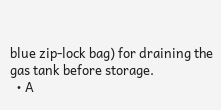blue zip-lock bag) for draining the gas tank before storage.
  • A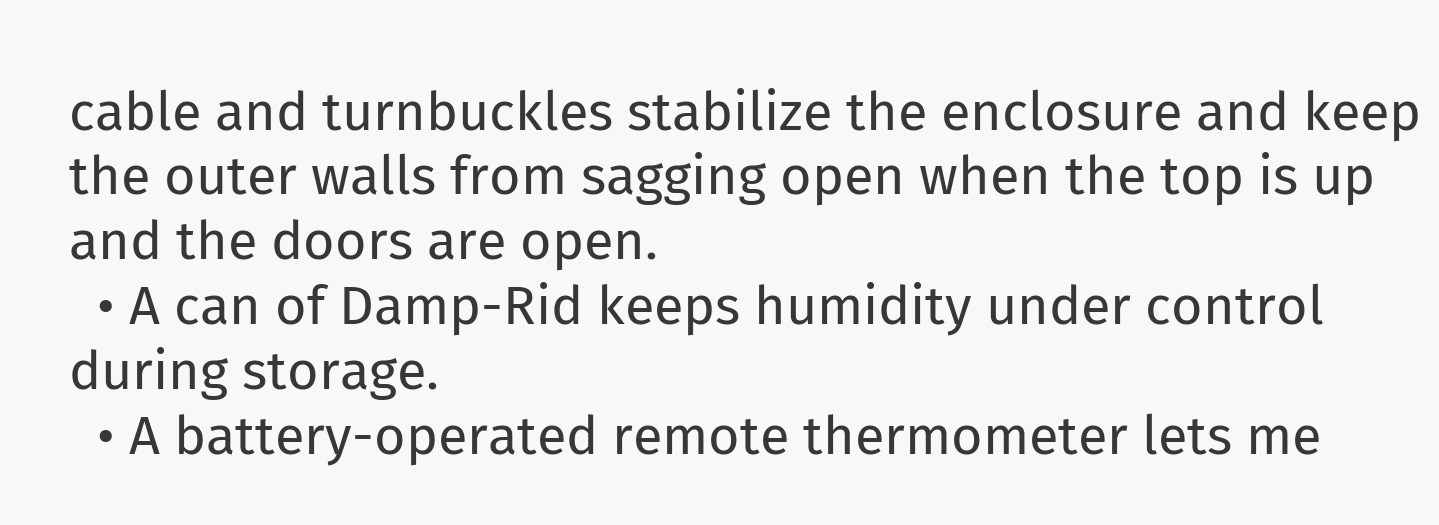cable and turnbuckles stabilize the enclosure and keep the outer walls from sagging open when the top is up and the doors are open.
  • A can of Damp-Rid keeps humidity under control during storage.
  • A battery-operated remote thermometer lets me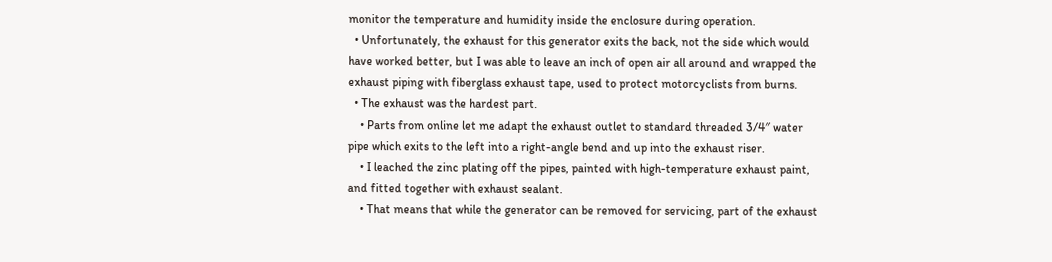monitor the temperature and humidity inside the enclosure during operation.
  • Unfortunately, the exhaust for this generator exits the back, not the side which would have worked better, but I was able to leave an inch of open air all around and wrapped the exhaust piping with fiberglass exhaust tape, used to protect motorcyclists from burns.
  • The exhaust was the hardest part.
    • Parts from online let me adapt the exhaust outlet to standard threaded 3/4″ water pipe which exits to the left into a right-angle bend and up into the exhaust riser.
    • I leached the zinc plating off the pipes, painted with high-temperature exhaust paint, and fitted together with exhaust sealant.
    • That means that while the generator can be removed for servicing, part of the exhaust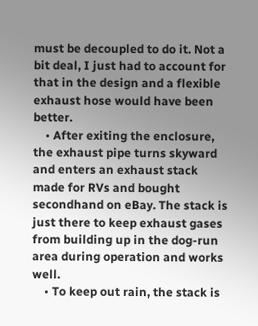must be decoupled to do it. Not a bit deal, I just had to account for that in the design and a flexible exhaust hose would have been better.
    • After exiting the enclosure, the exhaust pipe turns skyward and enters an exhaust stack made for RVs and bought secondhand on eBay. The stack is just there to keep exhaust gases from building up in the dog-run area during operation and works well.
    • To keep out rain, the stack is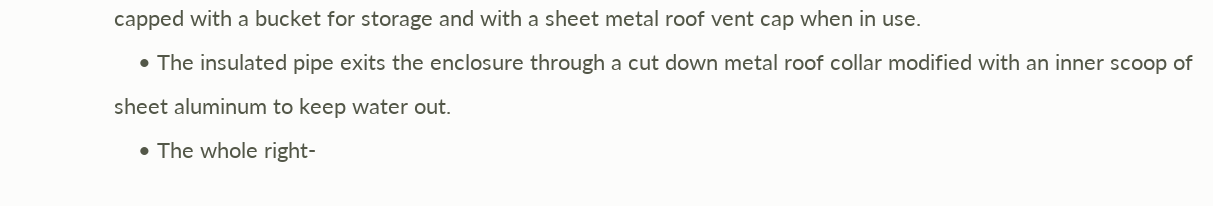capped with a bucket for storage and with a sheet metal roof vent cap when in use.
    • The insulated pipe exits the enclosure through a cut down metal roof collar modified with an inner scoop of sheet aluminum to keep water out.
    • The whole right-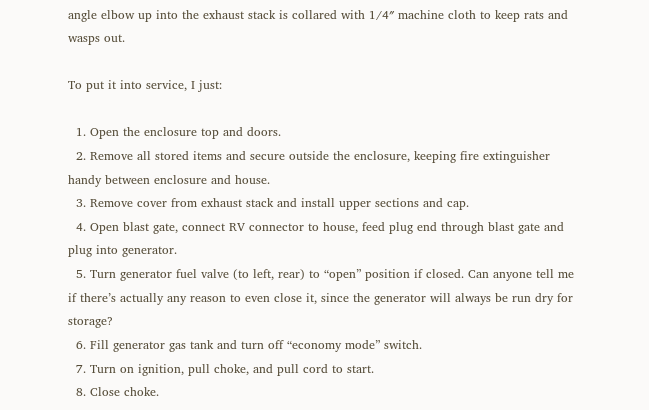angle elbow up into the exhaust stack is collared with 1/4″ machine cloth to keep rats and wasps out.

To put it into service, I just:

  1. Open the enclosure top and doors.
  2. Remove all stored items and secure outside the enclosure, keeping fire extinguisher handy between enclosure and house.
  3. Remove cover from exhaust stack and install upper sections and cap.
  4. Open blast gate, connect RV connector to house, feed plug end through blast gate and plug into generator.
  5. Turn generator fuel valve (to left, rear) to “open” position if closed. Can anyone tell me if there’s actually any reason to even close it, since the generator will always be run dry for storage?
  6. Fill generator gas tank and turn off “economy mode” switch.
  7. Turn on ignition, pull choke, and pull cord to start.
  8. Close choke.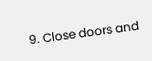9. Close doors and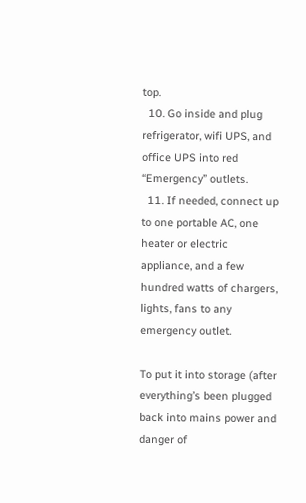top.
  10. Go inside and plug refrigerator, wifi UPS, and office UPS into red “Emergency” outlets.
  11. If needed, connect up to one portable AC, one heater or electric appliance, and a few hundred watts of chargers, lights, fans to any emergency outlet.

To put it into storage (after everything’s been plugged back into mains power and danger of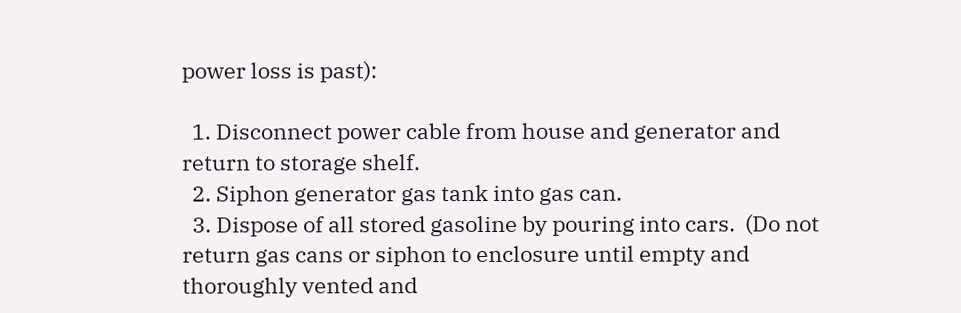power loss is past):

  1. Disconnect power cable from house and generator and return to storage shelf.
  2. Siphon generator gas tank into gas can.
  3. Dispose of all stored gasoline by pouring into cars.  (Do not return gas cans or siphon to enclosure until empty and thoroughly vented and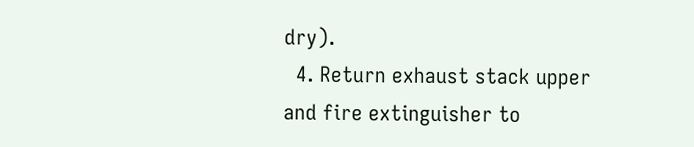dry).
  4. Return exhaust stack upper and fire extinguisher to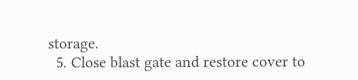storage.
  5. Close blast gate and restore cover to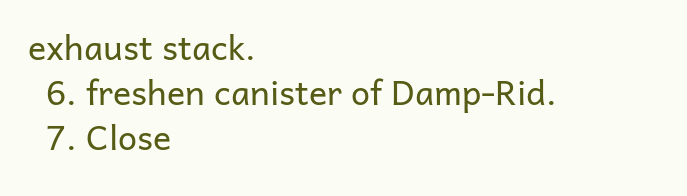exhaust stack.
  6. freshen canister of Damp-Rid.
  7. Close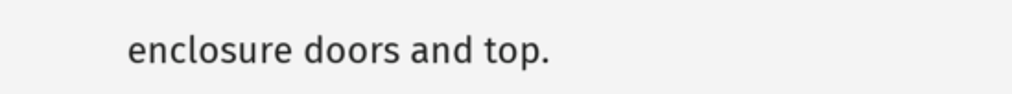enclosure doors and top.